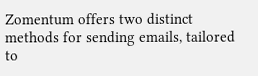Zomentum offers two distinct methods for sending emails, tailored to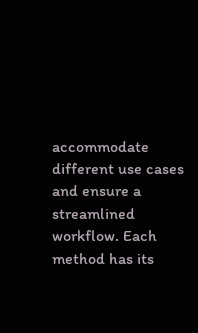accommodate different use cases and ensure a streamlined workflow. Each method has its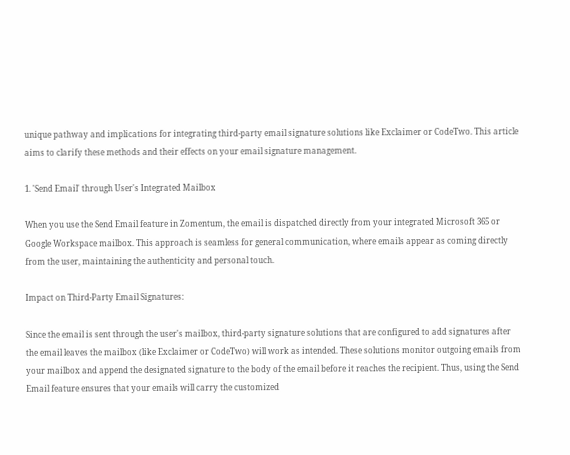unique pathway and implications for integrating third-party email signature solutions like Exclaimer or CodeTwo. This article aims to clarify these methods and their effects on your email signature management.

1. 'Send Email' through User's Integrated Mailbox

When you use the Send Email feature in Zomentum, the email is dispatched directly from your integrated Microsoft 365 or Google Workspace mailbox. This approach is seamless for general communication, where emails appear as coming directly from the user, maintaining the authenticity and personal touch.

Impact on Third-Party Email Signatures:

Since the email is sent through the user's mailbox, third-party signature solutions that are configured to add signatures after the email leaves the mailbox (like Exclaimer or CodeTwo) will work as intended. These solutions monitor outgoing emails from your mailbox and append the designated signature to the body of the email before it reaches the recipient. Thus, using the Send Email feature ensures that your emails will carry the customized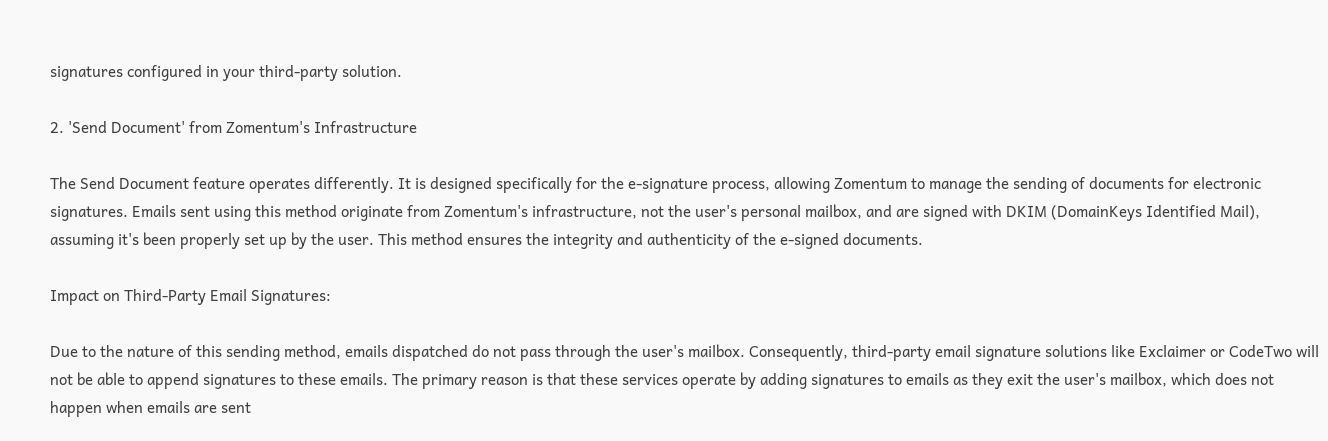signatures configured in your third-party solution.

2. 'Send Document' from Zomentum's Infrastructure

The Send Document feature operates differently. It is designed specifically for the e-signature process, allowing Zomentum to manage the sending of documents for electronic signatures. Emails sent using this method originate from Zomentum's infrastructure, not the user's personal mailbox, and are signed with DKIM (DomainKeys Identified Mail), assuming it's been properly set up by the user. This method ensures the integrity and authenticity of the e-signed documents.

Impact on Third-Party Email Signatures:

Due to the nature of this sending method, emails dispatched do not pass through the user's mailbox. Consequently, third-party email signature solutions like Exclaimer or CodeTwo will not be able to append signatures to these emails. The primary reason is that these services operate by adding signatures to emails as they exit the user's mailbox, which does not happen when emails are sent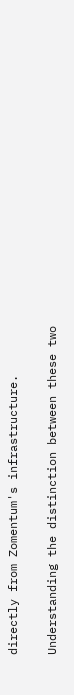directly from Zomentum's infrastructure.


Understanding the distinction between these two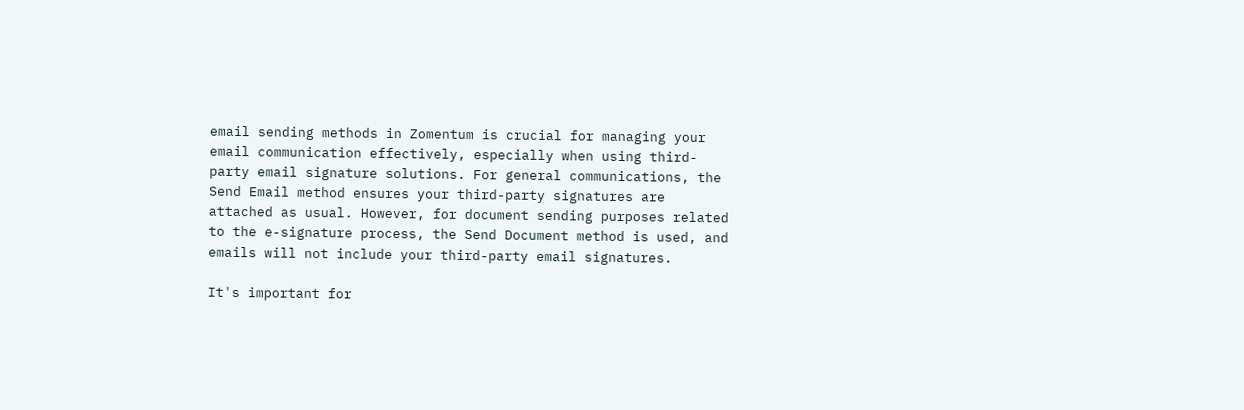email sending methods in Zomentum is crucial for managing your email communication effectively, especially when using third-party email signature solutions. For general communications, the Send Email method ensures your third-party signatures are attached as usual. However, for document sending purposes related to the e-signature process, the Send Document method is used, and emails will not include your third-party email signatures.

It's important for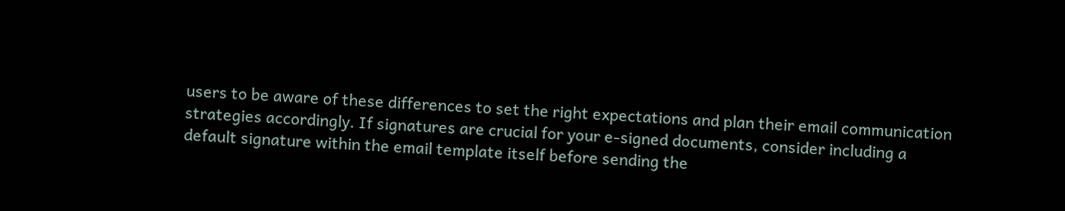users to be aware of these differences to set the right expectations and plan their email communication strategies accordingly. If signatures are crucial for your e-signed documents, consider including a default signature within the email template itself before sending the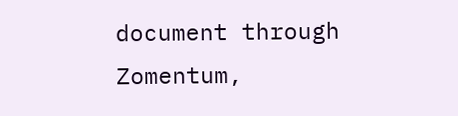document through Zomentum,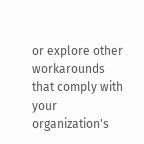or explore other workarounds that comply with your organization's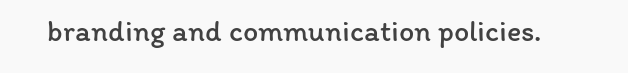branding and communication policies.